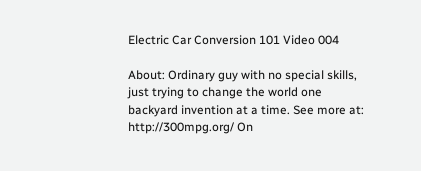Electric Car Conversion 101 Video 004

About: Ordinary guy with no special skills, just trying to change the world one backyard invention at a time. See more at: http://300mpg.org/ On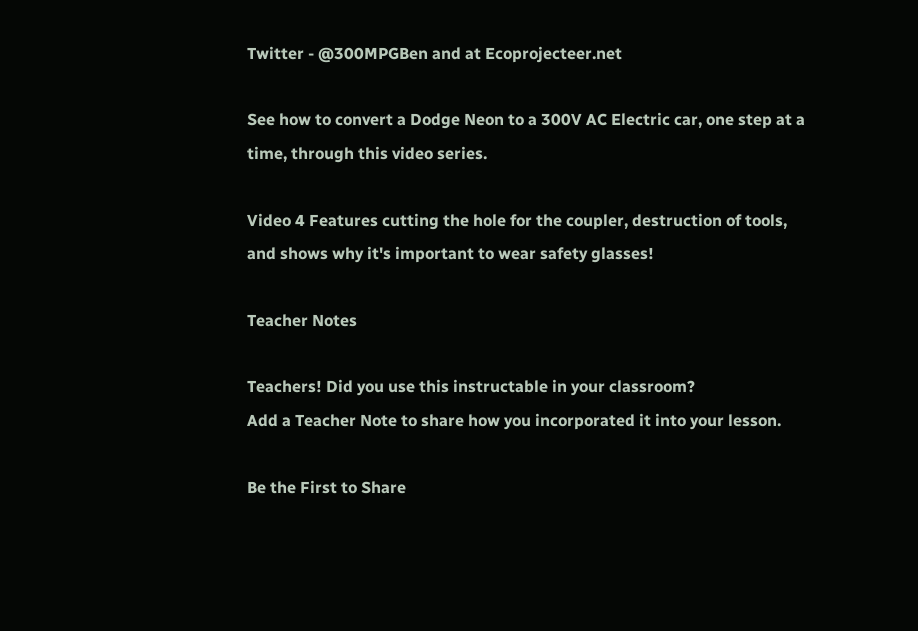Twitter - @300MPGBen and at Ecoprojecteer.net

See how to convert a Dodge Neon to a 300V AC Electric car, one step at a time, through this video series.

Video 4 Features cutting the hole for the coupler, destruction of tools, and shows why it's important to wear safety glasses!

Teacher Notes

Teachers! Did you use this instructable in your classroom?
Add a Teacher Note to share how you incorporated it into your lesson.

Be the First to Share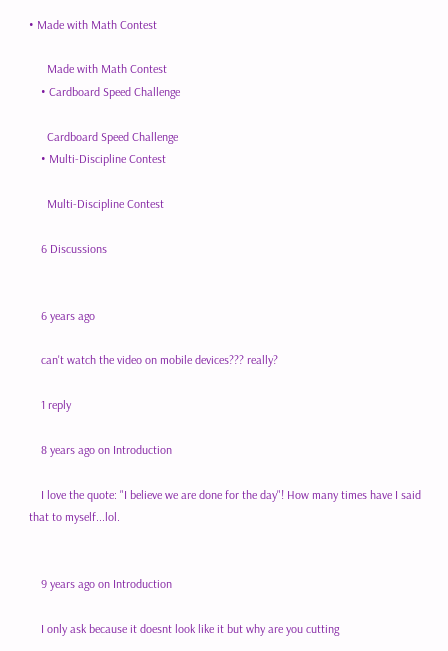• Made with Math Contest

      Made with Math Contest
    • Cardboard Speed Challenge

      Cardboard Speed Challenge
    • Multi-Discipline Contest

      Multi-Discipline Contest

    6 Discussions


    6 years ago

    can't watch the video on mobile devices??? really?

    1 reply

    8 years ago on Introduction

    I love the quote: "I believe we are done for the day"! How many times have I said that to myself...lol.


    9 years ago on Introduction

    I only ask because it doesnt look like it but why are you cutting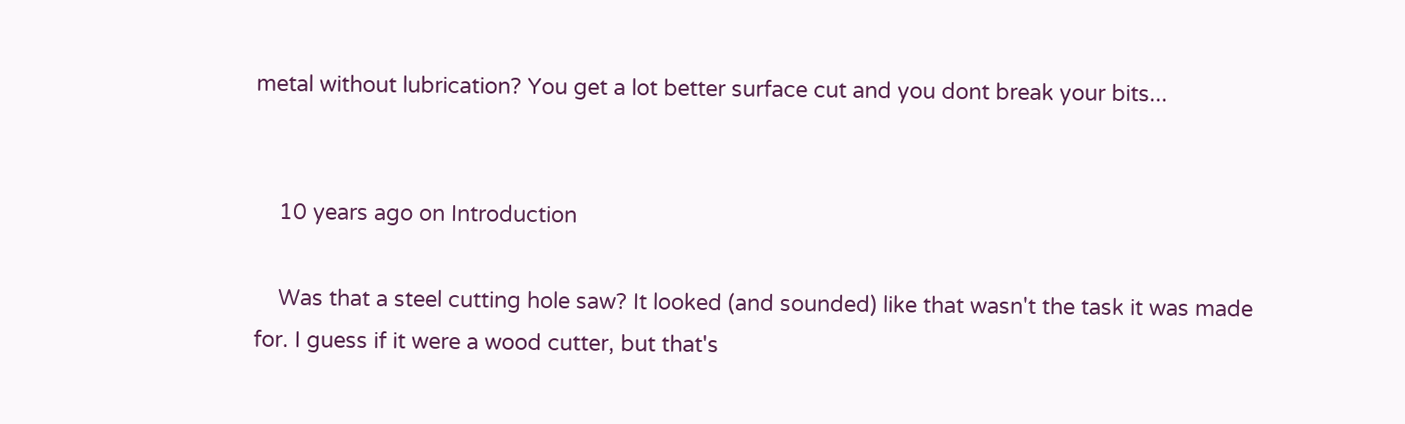metal without lubrication? You get a lot better surface cut and you dont break your bits...


    10 years ago on Introduction

    Was that a steel cutting hole saw? It looked (and sounded) like that wasn't the task it was made for. I guess if it were a wood cutter, but that's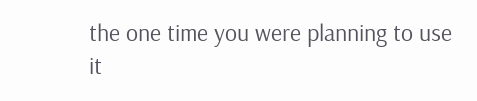the one time you were planning to use it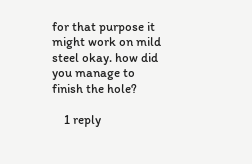for that purpose it might work on mild steel okay. how did you manage to finish the hole?

    1 reply